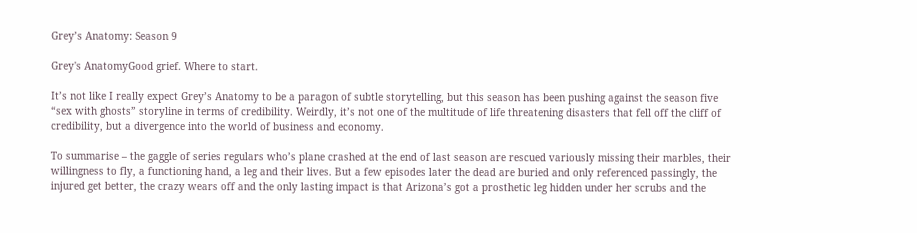Grey’s Anatomy: Season 9

Grey's AnatomyGood grief. Where to start.

It’s not like I really expect Grey’s Anatomy to be a paragon of subtle storytelling, but this season has been pushing against the season five “sex with ghosts” storyline in terms of credibility. Weirdly, it’s not one of the multitude of life threatening disasters that fell off the cliff of credibility, but a divergence into the world of business and economy.

To summarise – the gaggle of series regulars who’s plane crashed at the end of last season are rescued variously missing their marbles, their willingness to fly, a functioning hand, a leg and their lives. But a few episodes later the dead are buried and only referenced passingly, the injured get better, the crazy wears off and the only lasting impact is that Arizona’s got a prosthetic leg hidden under her scrubs and the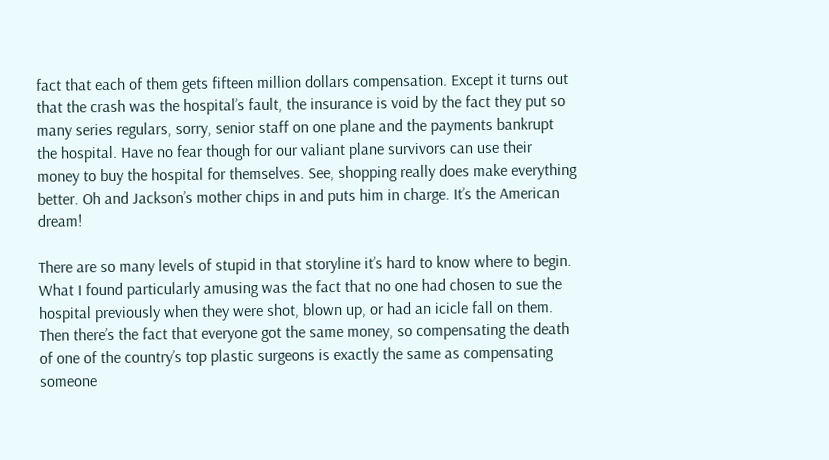fact that each of them gets fifteen million dollars compensation. Except it turns out that the crash was the hospital’s fault, the insurance is void by the fact they put so many series regulars, sorry, senior staff on one plane and the payments bankrupt the hospital. Have no fear though for our valiant plane survivors can use their money to buy the hospital for themselves. See, shopping really does make everything better. Oh and Jackson’s mother chips in and puts him in charge. It’s the American dream!

There are so many levels of stupid in that storyline it’s hard to know where to begin. What I found particularly amusing was the fact that no one had chosen to sue the hospital previously when they were shot, blown up, or had an icicle fall on them. Then there’s the fact that everyone got the same money, so compensating the death of one of the country’s top plastic surgeons is exactly the same as compensating someone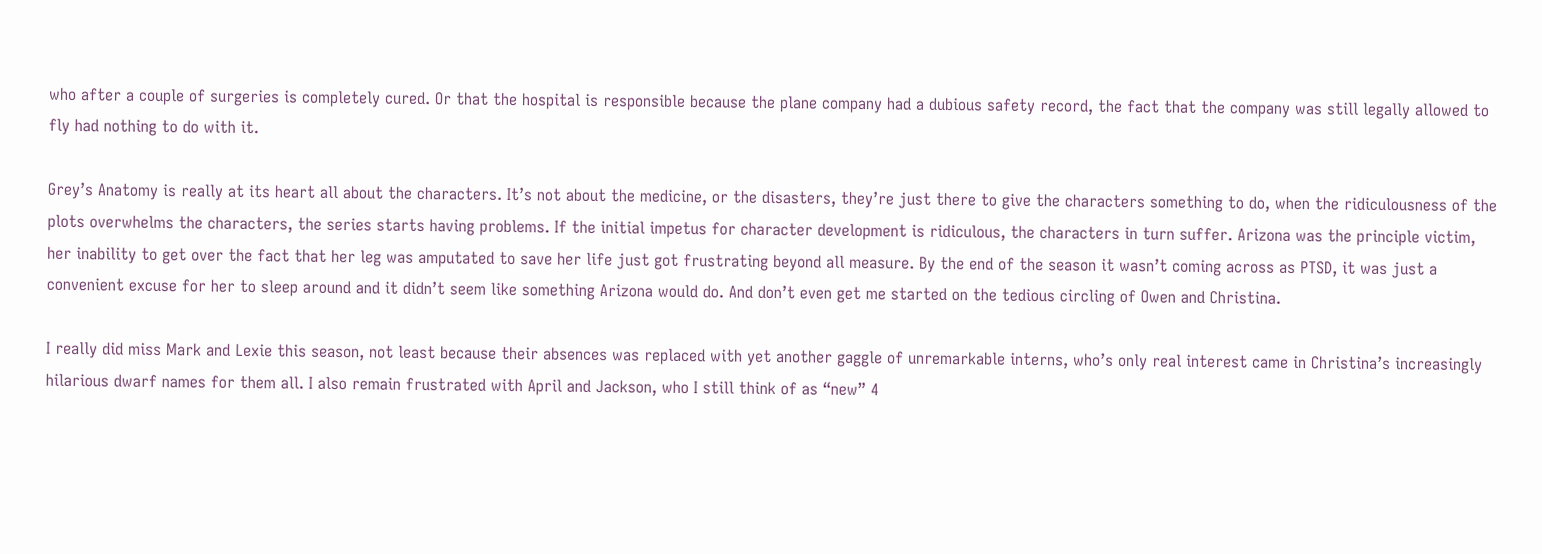who after a couple of surgeries is completely cured. Or that the hospital is responsible because the plane company had a dubious safety record, the fact that the company was still legally allowed to fly had nothing to do with it.

Grey’s Anatomy is really at its heart all about the characters. It’s not about the medicine, or the disasters, they’re just there to give the characters something to do, when the ridiculousness of the plots overwhelms the characters, the series starts having problems. If the initial impetus for character development is ridiculous, the characters in turn suffer. Arizona was the principle victim, her inability to get over the fact that her leg was amputated to save her life just got frustrating beyond all measure. By the end of the season it wasn’t coming across as PTSD, it was just a convenient excuse for her to sleep around and it didn’t seem like something Arizona would do. And don’t even get me started on the tedious circling of Owen and Christina.

I really did miss Mark and Lexie this season, not least because their absences was replaced with yet another gaggle of unremarkable interns, who’s only real interest came in Christina’s increasingly hilarious dwarf names for them all. I also remain frustrated with April and Jackson, who I still think of as “new” 4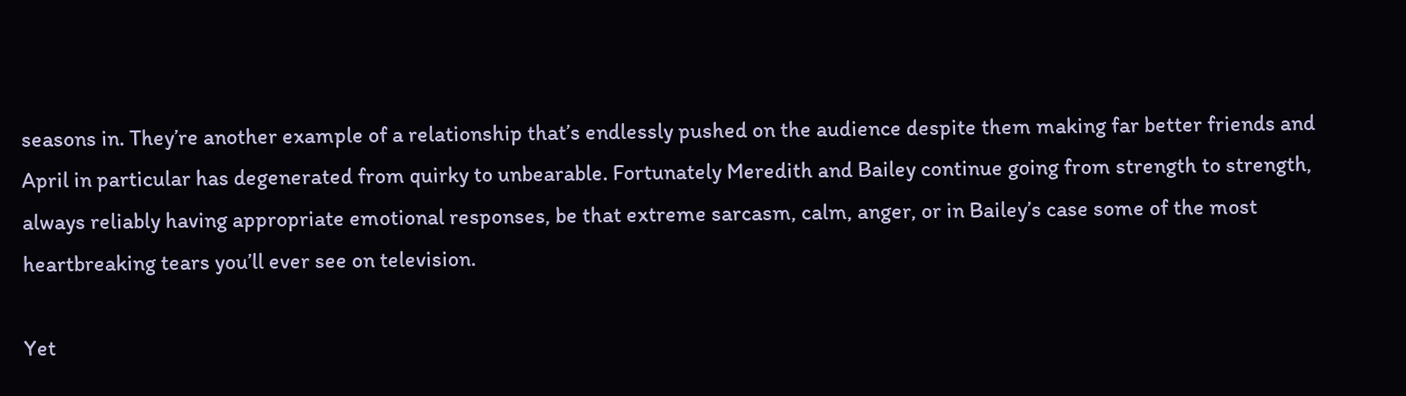seasons in. They’re another example of a relationship that’s endlessly pushed on the audience despite them making far better friends and April in particular has degenerated from quirky to unbearable. Fortunately Meredith and Bailey continue going from strength to strength, always reliably having appropriate emotional responses, be that extreme sarcasm, calm, anger, or in Bailey’s case some of the most heartbreaking tears you’ll ever see on television.

Yet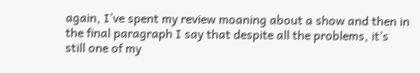again, I’ve spent my review moaning about a show and then in the final paragraph I say that despite all the problems, it’s still one of my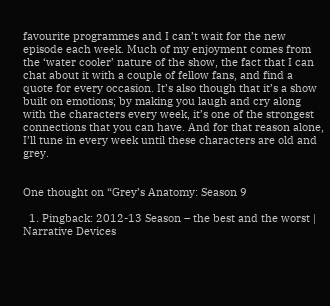favourite programmes and I can’t wait for the new episode each week. Much of my enjoyment comes from the ‘water cooler’ nature of the show, the fact that I can chat about it with a couple of fellow fans, and find a quote for every occasion. It’s also though that it’s a show built on emotions; by making you laugh and cry along with the characters every week, it’s one of the strongest connections that you can have. And for that reason alone, I’ll tune in every week until these characters are old and grey.


One thought on “Grey’s Anatomy: Season 9

  1. Pingback: 2012-13 Season – the best and the worst | Narrative Devices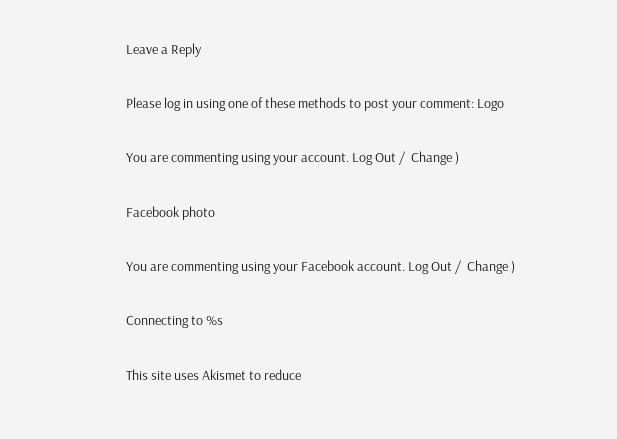Leave a Reply

Please log in using one of these methods to post your comment: Logo

You are commenting using your account. Log Out /  Change )

Facebook photo

You are commenting using your Facebook account. Log Out /  Change )

Connecting to %s

This site uses Akismet to reduce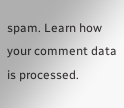spam. Learn how your comment data is processed.